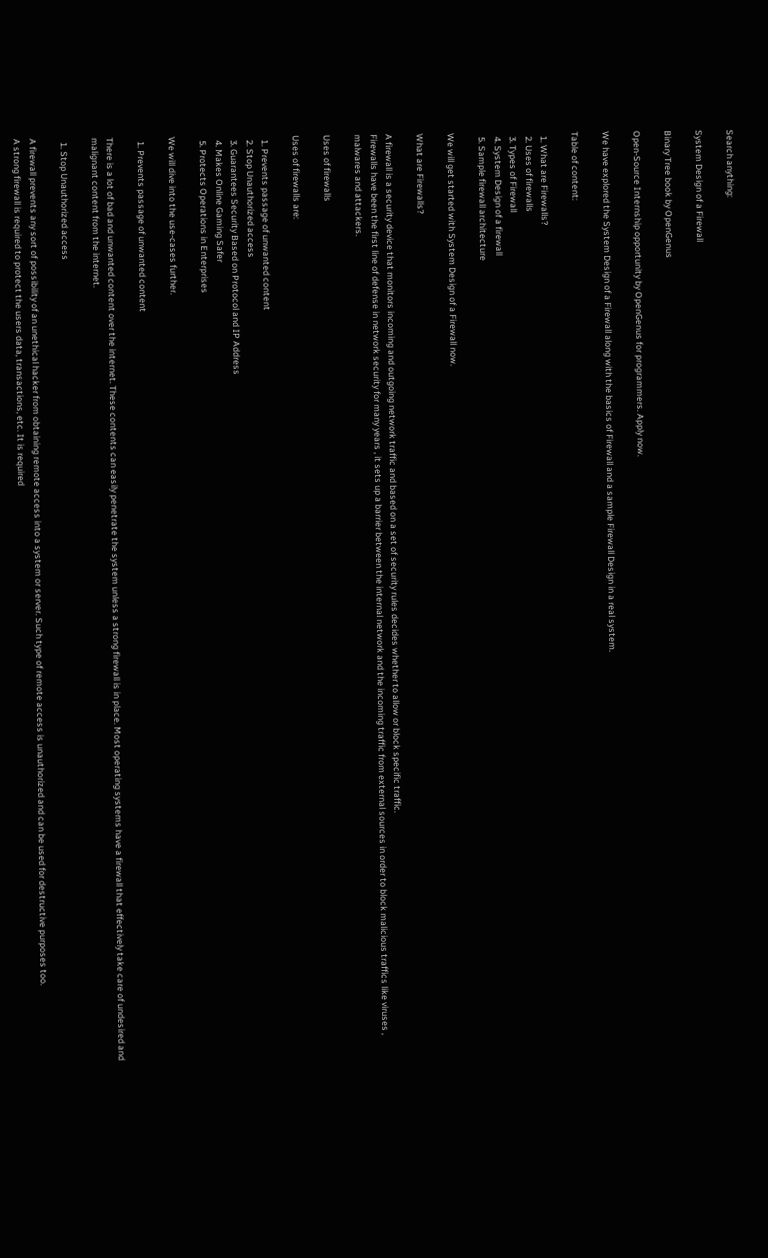Search anything:

System Design of a Firewall

Binary Tree book by OpenGenus

Open-Source Internship opportunity by OpenGenus for programmers. Apply now.

We have explored the System Design of a Firewall along with the basics of Firewall and a sample Firewall Design in a real system.

Table of content:

  1. What are Firewalls?
  2. Uses of firewalls
  3. Types of Firewall
  4. System Design of a firewall
  5. Sample firewall architecture

We will get started with System Design of a Firewall now.

What are Firewalls?

A firewall is a security device that monitors incoming and outgoing network traffic and based on a set of security rules decides whether to allow or block specific traffic.
Firewalls have been the first line of defense in network security for many years , it sets up a barrier between the internal network and the incoming traffic from external sources in order to block malicious traffics like viruses , malwares and attackers.

Uses of firewalls

Uses of firewalls are:

  1. Prevents passage of unwanted content
  2. Stop Unauthorized access
  3. Guarantees Security Based on Protocol and IP Address
  4. Makes Online Gaming Safer
  5. Protects Operations in Enterprises

We will dive into the use-cases further.

  1. Prevents passage of unwanted content

There is a lot of bad and unwanted content over the internet. These contents can easily penetrate the system unless a strong firewall is in place. Most operating systems have a firewall that effectively take care of undesired and malignant content from the internet.

  1. Stop Unauthorized access

A firewall prevents any sort of possibility of an unethical hacker from obtaining remote access into a system or server. Such type of remote access is unauthorized and can be used for destructive purposes too.
A strong firewall is required to protect the users data, transactions, etc. It is required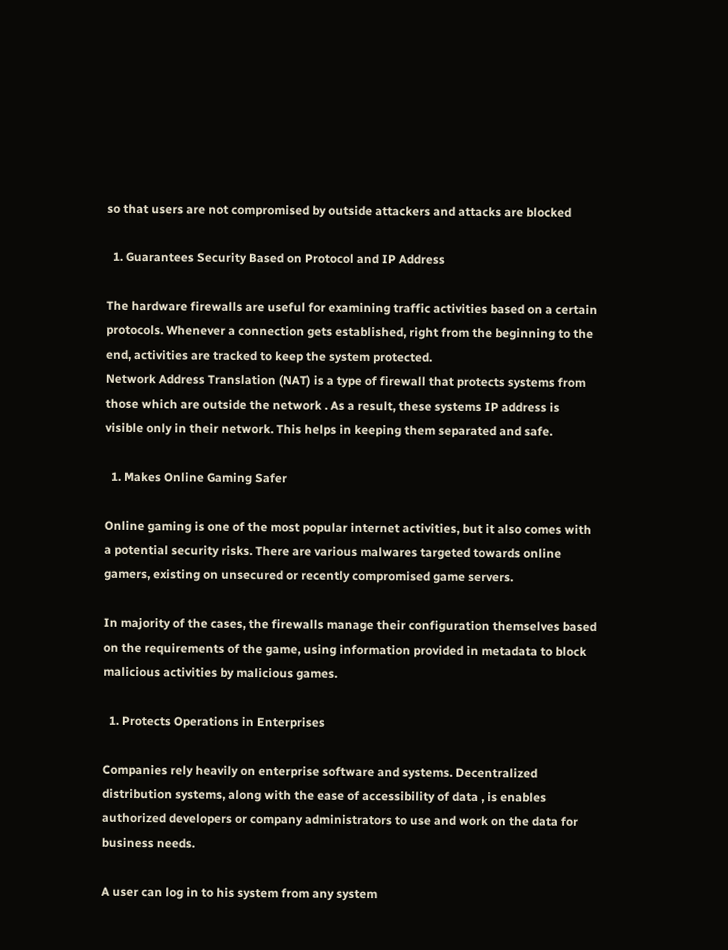so that users are not compromised by outside attackers and attacks are blocked

  1. Guarantees Security Based on Protocol and IP Address

The hardware firewalls are useful for examining traffic activities based on a certain protocols. Whenever a connection gets established, right from the beginning to the end, activities are tracked to keep the system protected.
Network Address Translation (NAT) is a type of firewall that protects systems from those which are outside the network . As a result, these systems IP address is visible only in their network. This helps in keeping them separated and safe.

  1. Makes Online Gaming Safer

Online gaming is one of the most popular internet activities, but it also comes with a potential security risks. There are various malwares targeted towards online gamers, existing on unsecured or recently compromised game servers.

In majority of the cases, the firewalls manage their configuration themselves based on the requirements of the game, using information provided in metadata to block malicious activities by malicious games.

  1. Protects Operations in Enterprises

Companies rely heavily on enterprise software and systems. Decentralized distribution systems, along with the ease of accessibility of data , is enables authorized developers or company administrators to use and work on the data for business needs.

A user can log in to his system from any system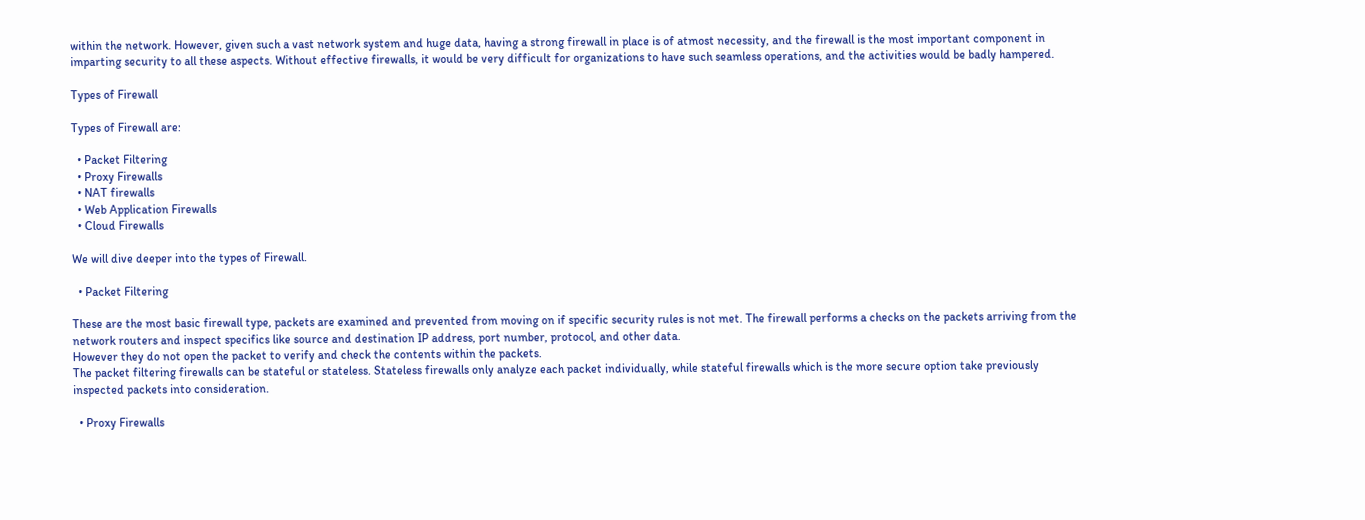within the network. However, given such a vast network system and huge data, having a strong firewall in place is of atmost necessity, and the firewall is the most important component in imparting security to all these aspects. Without effective firewalls, it would be very difficult for organizations to have such seamless operations, and the activities would be badly hampered.

Types of Firewall

Types of Firewall are:

  • Packet Filtering
  • Proxy Firewalls
  • NAT firewalls
  • Web Application Firewalls
  • Cloud Firewalls

We will dive deeper into the types of Firewall.

  • Packet Filtering

These are the most basic firewall type, packets are examined and prevented from moving on if specific security rules is not met. The firewall performs a checks on the packets arriving from the network routers and inspect specifics like source and destination IP address, port number, protocol, and other data.
However they do not open the packet to verify and check the contents within the packets.
The packet filtering firewalls can be stateful or stateless. Stateless firewalls only analyze each packet individually, while stateful firewalls which is the more secure option take previously inspected packets into consideration.

  • Proxy Firewalls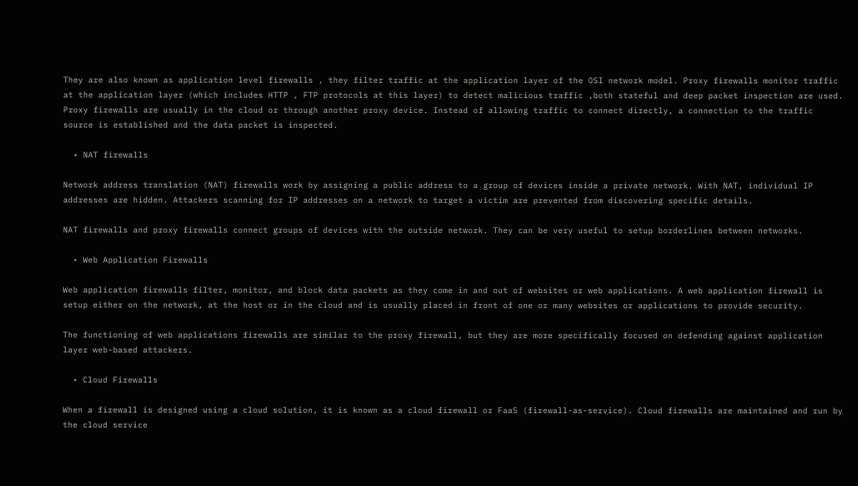They are also known as application level firewalls , they filter traffic at the application layer of the OSI network model. Proxy firewalls monitor traffic at the application layer (which includes HTTP , FTP protocols at this layer) to detect malicious traffic ,both stateful and deep packet inspection are used.
Proxy firewalls are usually in the cloud or through another proxy device. Instead of allowing traffic to connect directly, a connection to the traffic source is established and the data packet is inspected.

  • NAT firewalls

Network address translation (NAT) firewalls work by assigning a public address to a group of devices inside a private network. With NAT, individual IP addresses are hidden. Attackers scanning for IP addresses on a network to target a victim are prevented from discovering specific details.

NAT firewalls and proxy firewalls connect groups of devices with the outside network. They can be very useful to setup borderlines between networks.

  • Web Application Firewalls

Web application firewalls filter, monitor, and block data packets as they come in and out of websites or web applications. A web application firewall is setup either on the network, at the host or in the cloud and is usually placed in front of one or many websites or applications to provide security.

The functioning of web applications firewalls are similar to the proxy firewall, but they are more specifically focused on defending against application layer web-based attackers.

  • Cloud Firewalls

When a firewall is designed using a cloud solution, it is known as a cloud firewall or FaaS (firewall-as-service). Cloud firewalls are maintained and run by the cloud service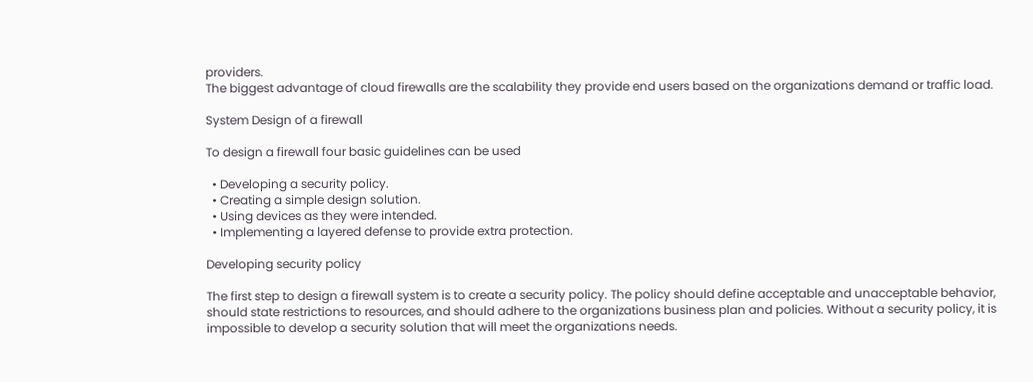providers.
The biggest advantage of cloud firewalls are the scalability they provide end users based on the organizations demand or traffic load.

System Design of a firewall

To design a firewall four basic guidelines can be used

  • Developing a security policy.
  • Creating a simple design solution.
  • Using devices as they were intended.
  • Implementing a layered defense to provide extra protection.

Developing security policy

The first step to design a firewall system is to create a security policy. The policy should define acceptable and unacceptable behavior, should state restrictions to resources, and should adhere to the organizations business plan and policies. Without a security policy, it is impossible to develop a security solution that will meet the organizations needs.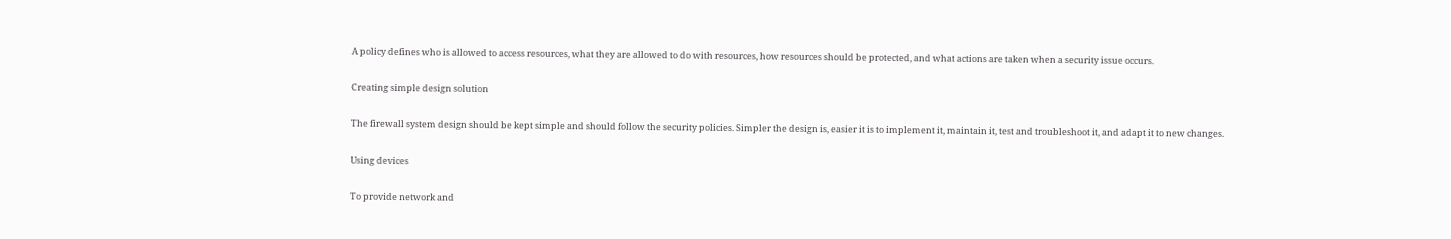A policy defines who is allowed to access resources, what they are allowed to do with resources, how resources should be protected, and what actions are taken when a security issue occurs.

Creating simple design solution

The firewall system design should be kept simple and should follow the security policies. Simpler the design is, easier it is to implement it, maintain it, test and troubleshoot it, and adapt it to new changes.

Using devices

To provide network and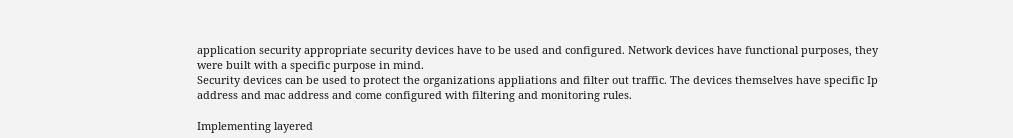application security appropriate security devices have to be used and configured. Network devices have functional purposes, they were built with a specific purpose in mind.
Security devices can be used to protect the organizations appliations and filter out traffic. The devices themselves have specific Ip address and mac address and come configured with filtering and monitoring rules.

Implementing layered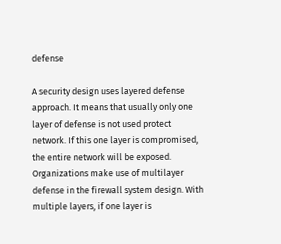defense

A security design uses layered defense approach. It means that usually only one layer of defense is not used protect network. If this one layer is compromised, the entire network will be exposed.
Organizations make use of multilayer defense in the firewall system design. With multiple layers, if one layer is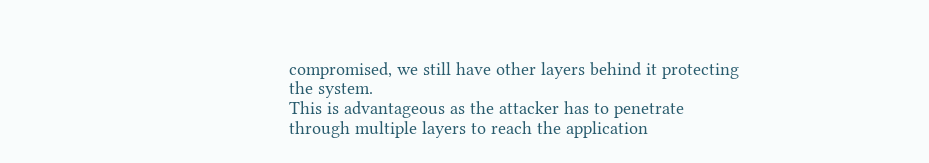compromised, we still have other layers behind it protecting the system.
This is advantageous as the attacker has to penetrate through multiple layers to reach the application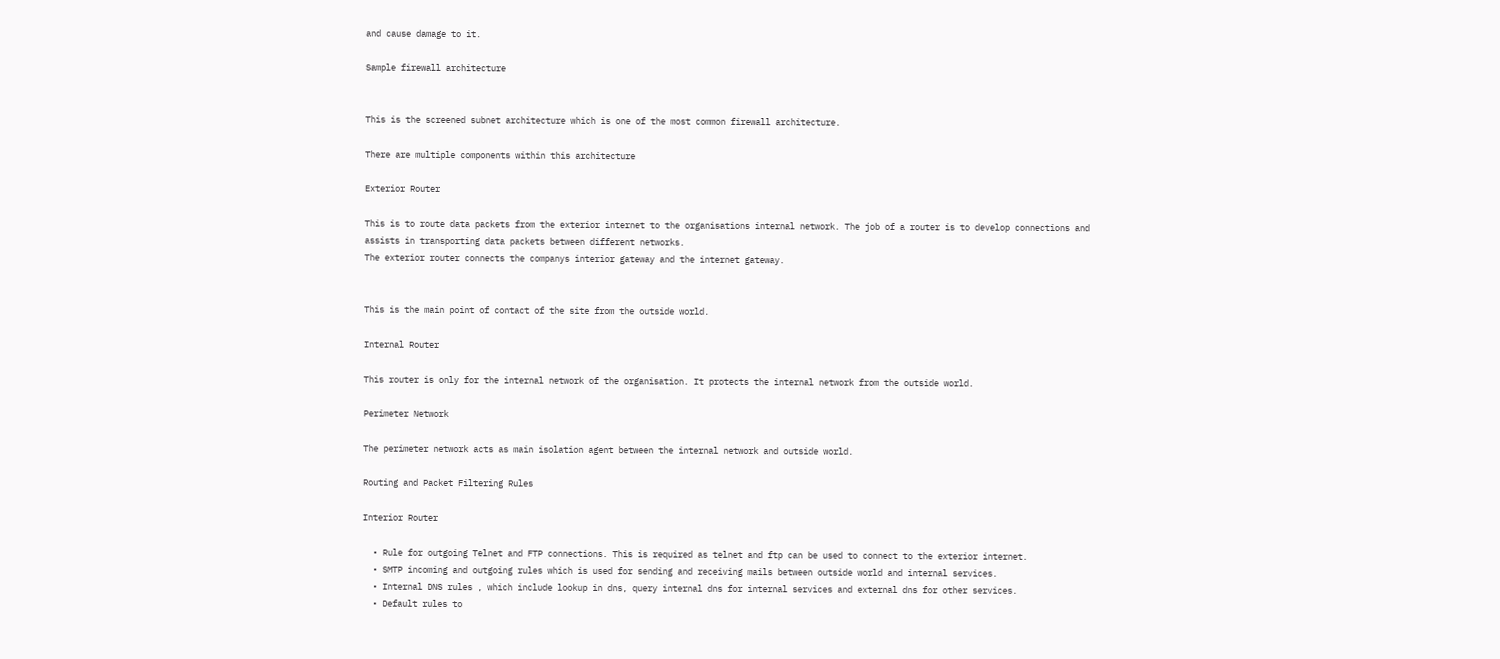and cause damage to it.

Sample firewall architecture


This is the screened subnet architecture which is one of the most common firewall architecture.

There are multiple components within this architecture

Exterior Router

This is to route data packets from the exterior internet to the organisations internal network. The job of a router is to develop connections and assists in transporting data packets between different networks.
The exterior router connects the companys interior gateway and the internet gateway.


This is the main point of contact of the site from the outside world.

Internal Router

This router is only for the internal network of the organisation. It protects the internal network from the outside world.

Perimeter Network

The perimeter network acts as main isolation agent between the internal network and outside world.

Routing and Packet Filtering Rules

Interior Router

  • Rule for outgoing Telnet and FTP connections. This is required as telnet and ftp can be used to connect to the exterior internet.
  • SMTP incoming and outgoing rules which is used for sending and receiving mails between outside world and internal services.
  • Internal DNS rules , which include lookup in dns, query internal dns for internal services and external dns for other services.
  • Default rules to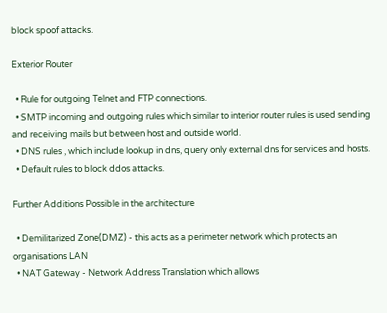block spoof attacks.

Exterior Router

  • Rule for outgoing Telnet and FTP connections.
  • SMTP incoming and outgoing rules which similar to interior router rules is used sending and receiving mails but between host and outside world.
  • DNS rules , which include lookup in dns, query only external dns for services and hosts.
  • Default rules to block ddos attacks.

Further Additions Possible in the architecture

  • Demilitarized Zone(DMZ) - this acts as a perimeter network which protects an organisations LAN
  • NAT Gateway - Network Address Translation which allows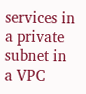services in a private subnet in a VPC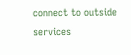connect to outside services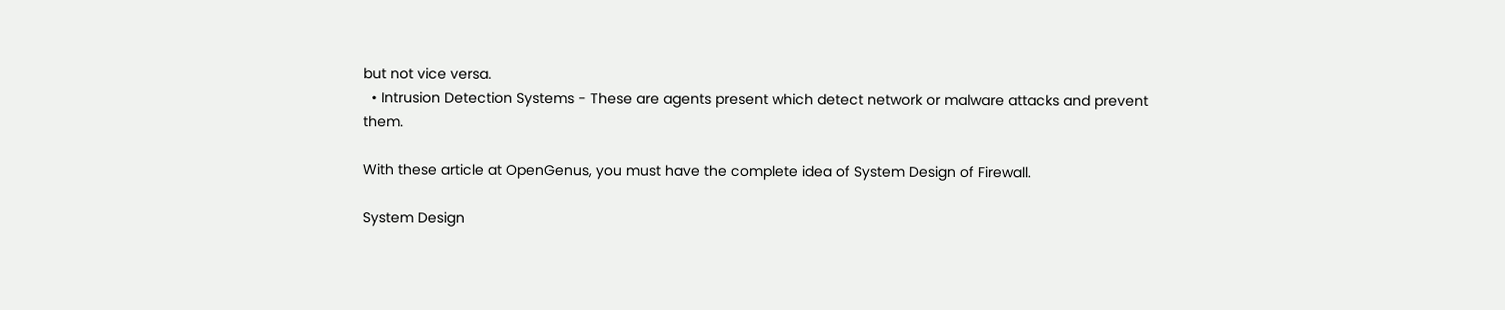but not vice versa.
  • Intrusion Detection Systems - These are agents present which detect network or malware attacks and prevent them.

With these article at OpenGenus, you must have the complete idea of System Design of Firewall.

System Design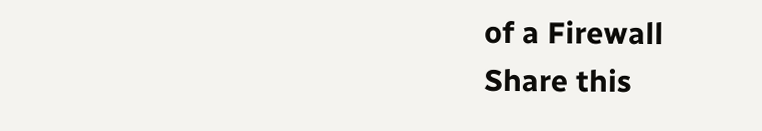of a Firewall
Share this